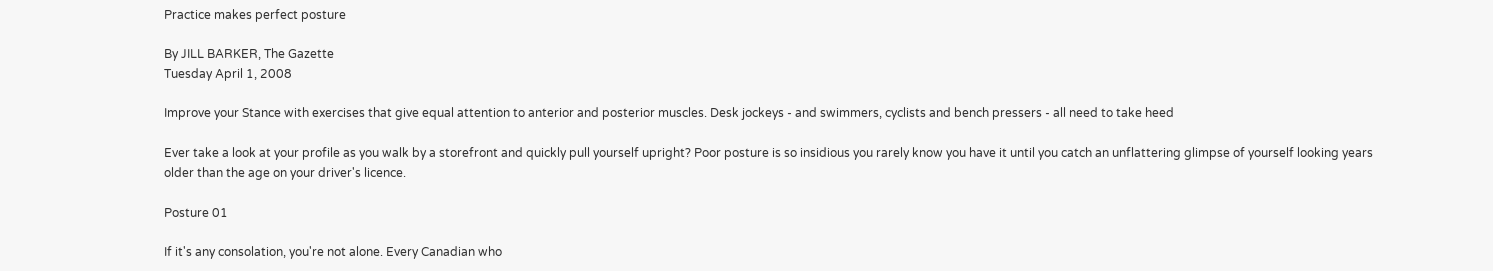Practice makes perfect posture

By JILL BARKER, The Gazette
Tuesday April 1, 2008

Improve your Stance with exercises that give equal attention to anterior and posterior muscles. Desk jockeys - and swimmers, cyclists and bench pressers - all need to take heed

Ever take a look at your profile as you walk by a storefront and quickly pull yourself upright? Poor posture is so insidious you rarely know you have it until you catch an unflattering glimpse of yourself looking years older than the age on your driver's licence.

Posture 01

If it's any consolation, you're not alone. Every Canadian who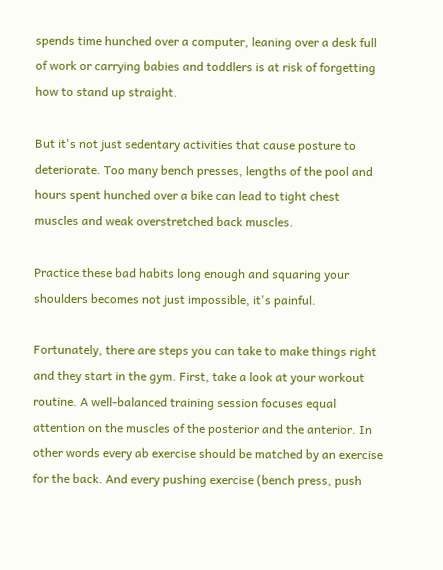spends time hunched over a computer, leaning over a desk full of work or carrying babies and toddlers is at risk of forgetting how to stand up straight.

But it's not just sedentary activities that cause posture to deteriorate. Too many bench presses, lengths of the pool and hours spent hunched over a bike can lead to tight chest muscles and weak overstretched back muscles.

Practice these bad habits long enough and squaring your shoulders becomes not just impossible, it's painful.

Fortunately, there are steps you can take to make things right and they start in the gym. First, take a look at your workout routine. A well-balanced training session focuses equal attention on the muscles of the posterior and the anterior. In other words every ab exercise should be matched by an exercise for the back. And every pushing exercise (bench press, push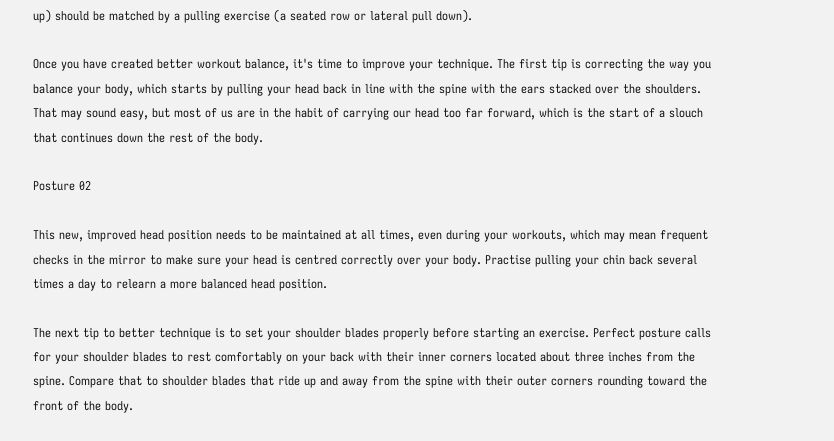up) should be matched by a pulling exercise (a seated row or lateral pull down).

Once you have created better workout balance, it's time to improve your technique. The first tip is correcting the way you balance your body, which starts by pulling your head back in line with the spine with the ears stacked over the shoulders. That may sound easy, but most of us are in the habit of carrying our head too far forward, which is the start of a slouch that continues down the rest of the body.

Posture 02

This new, improved head position needs to be maintained at all times, even during your workouts, which may mean frequent checks in the mirror to make sure your head is centred correctly over your body. Practise pulling your chin back several times a day to relearn a more balanced head position.

The next tip to better technique is to set your shoulder blades properly before starting an exercise. Perfect posture calls for your shoulder blades to rest comfortably on your back with their inner corners located about three inches from the spine. Compare that to shoulder blades that ride up and away from the spine with their outer corners rounding toward the front of the body.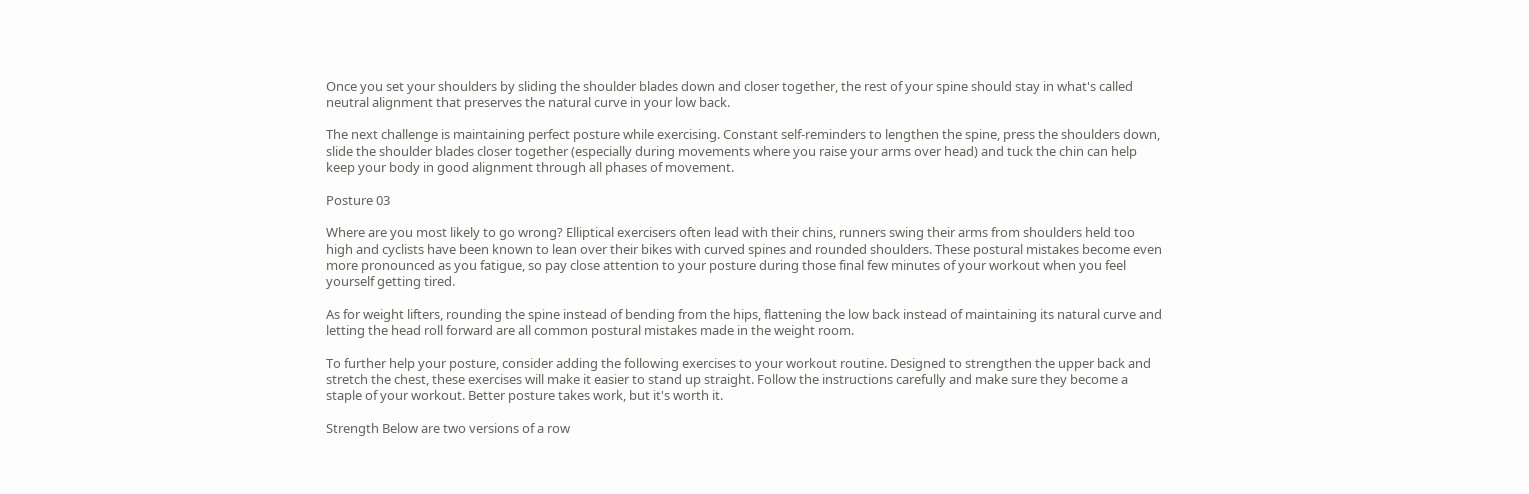Once you set your shoulders by sliding the shoulder blades down and closer together, the rest of your spine should stay in what's called neutral alignment that preserves the natural curve in your low back.

The next challenge is maintaining perfect posture while exercising. Constant self-reminders to lengthen the spine, press the shoulders down, slide the shoulder blades closer together (especially during movements where you raise your arms over head) and tuck the chin can help keep your body in good alignment through all phases of movement.

Posture 03

Where are you most likely to go wrong? Elliptical exercisers often lead with their chins, runners swing their arms from shoulders held too high and cyclists have been known to lean over their bikes with curved spines and rounded shoulders. These postural mistakes become even more pronounced as you fatigue, so pay close attention to your posture during those final few minutes of your workout when you feel yourself getting tired.

As for weight lifters, rounding the spine instead of bending from the hips, flattening the low back instead of maintaining its natural curve and letting the head roll forward are all common postural mistakes made in the weight room.

To further help your posture, consider adding the following exercises to your workout routine. Designed to strengthen the upper back and stretch the chest, these exercises will make it easier to stand up straight. Follow the instructions carefully and make sure they become a staple of your workout. Better posture takes work, but it's worth it.

Strength Below are two versions of a row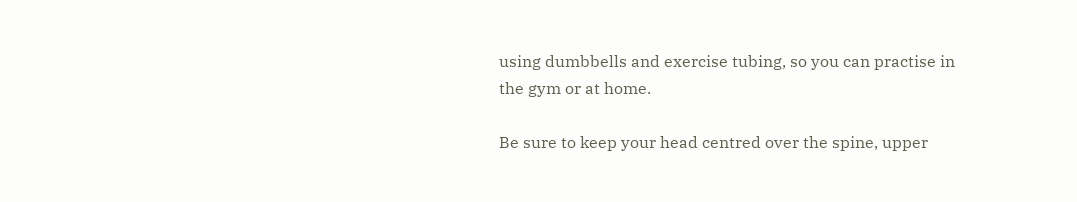using dumbbells and exercise tubing, so you can practise in the gym or at home.

Be sure to keep your head centred over the spine, upper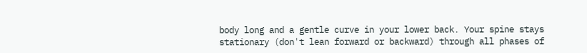body long and a gentle curve in your lower back. Your spine stays stationary (don't lean forward or backward) through all phases of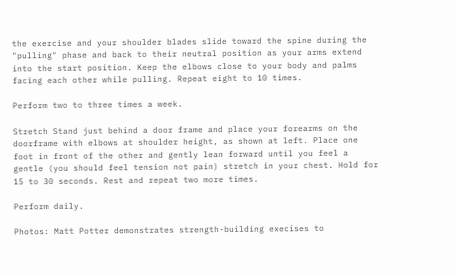the exercise and your shoulder blades slide toward the spine during the "pulling" phase and back to their neutral position as your arms extend into the start position. Keep the elbows close to your body and palms facing each other while pulling. Repeat eight to 10 times.

Perform two to three times a week.

Stretch Stand just behind a door frame and place your forearms on the doorframe with elbows at shoulder height, as shown at left. Place one foot in front of the other and gently lean forward until you feel a gentle (you should feel tension not pain) stretch in your chest. Hold for 15 to 30 seconds. Rest and repeat two more times.

Perform daily.

Photos: Matt Potter demonstrates strength-building execises to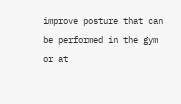improve posture that can be performed in the gym or at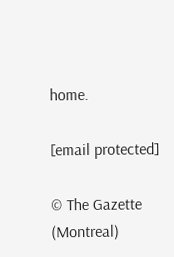home.

[email protected]

© The Gazette (Montreal)